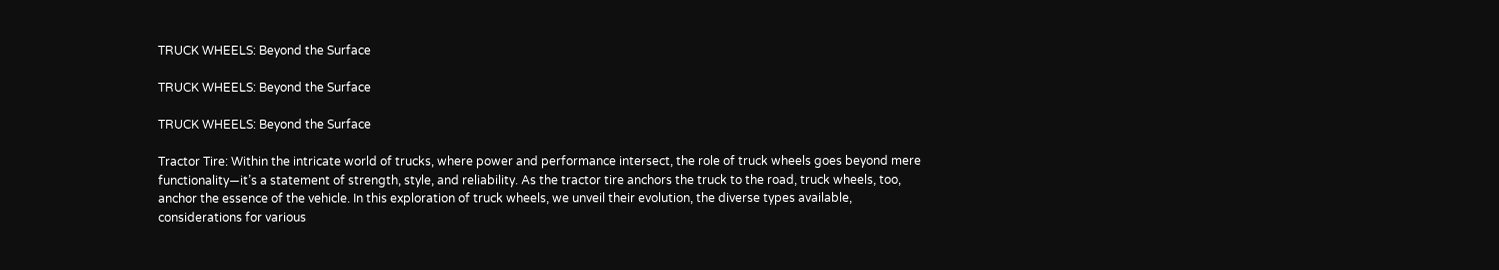TRUCK WHEELS: Beyond the Surface

TRUCK WHEELS: Beyond the Surface

TRUCK WHEELS: Beyond the Surface

Tractor Tire: Within the intricate world of trucks, where power and performance intersect, the role of truck wheels goes beyond mere functionality—it’s a statement of strength, style, and reliability. As the tractor tire anchors the truck to the road, truck wheels, too, anchor the essence of the vehicle. In this exploration of truck wheels, we unveil their evolution, the diverse types available, considerations for various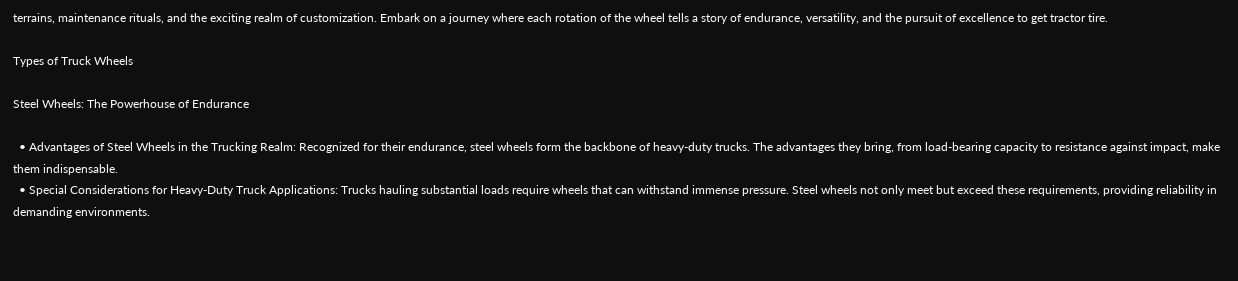terrains, maintenance rituals, and the exciting realm of customization. Embark on a journey where each rotation of the wheel tells a story of endurance, versatility, and the pursuit of excellence to get tractor tire.

Types of Truck Wheels

Steel Wheels: The Powerhouse of Endurance

  • Advantages of Steel Wheels in the Trucking Realm: Recognized for their endurance, steel wheels form the backbone of heavy-duty trucks. The advantages they bring, from load-bearing capacity to resistance against impact, make them indispensable.
  • Special Considerations for Heavy-Duty Truck Applications: Trucks hauling substantial loads require wheels that can withstand immense pressure. Steel wheels not only meet but exceed these requirements, providing reliability in demanding environments.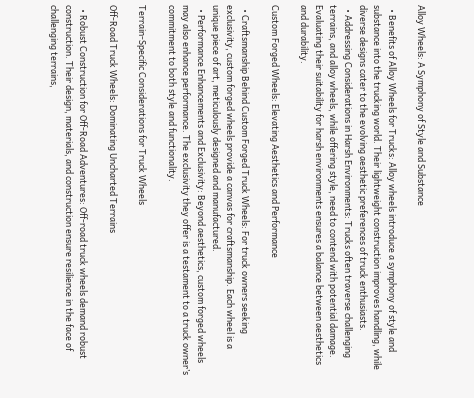Alloy Wheels: A Symphony of Style and Substance

  • Benefits of Alloy Wheels for Trucks: Alloy wheels introduce a symphony of style and substance into the trucking world. Their lightweight construction improves handling, while diverse designs cater to the evolving aesthetic preferences of truck enthusiasts.
  • Addressing Considerations in Harsh Environments: Trucks often traverse challenging terrains, and alloy wheels, while offering style, need to contend with potential damage. Evaluating their suitability for harsh environments ensures a balance between aesthetics and durability.

Custom Forged Wheels: Elevating Aesthetics and Performance

  • Craftsmanship Behind Custom Forged Truck Wheels: For truck owners seeking exclusivity, custom forged wheels provide a canvas for craftsmanship. Each wheel is a unique piece of art, meticulously designed and manufactured.
  • Performance Enhancements and Exclusivity: Beyond aesthetics, custom forged wheels may also enhance performance. The exclusivity they offer is a testament to a truck owner’s commitment to both style and functionality.

Terrain-Specific Considerations for Truck Wheels

Off-Road Truck Wheels: Dominating Uncharted Terrains

  • Robust Construction for Off-Road Adventures: Off-road truck wheels demand robust construction. Their design, materials, and construction ensure resilience in the face of challenging terrains,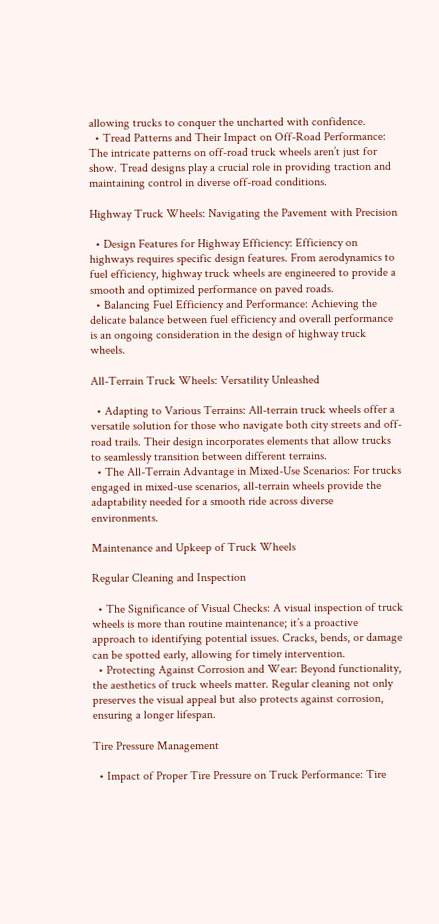allowing trucks to conquer the uncharted with confidence.
  • Tread Patterns and Their Impact on Off-Road Performance: The intricate patterns on off-road truck wheels aren’t just for show. Tread designs play a crucial role in providing traction and maintaining control in diverse off-road conditions.

Highway Truck Wheels: Navigating the Pavement with Precision

  • Design Features for Highway Efficiency: Efficiency on highways requires specific design features. From aerodynamics to fuel efficiency, highway truck wheels are engineered to provide a smooth and optimized performance on paved roads.
  • Balancing Fuel Efficiency and Performance: Achieving the delicate balance between fuel efficiency and overall performance is an ongoing consideration in the design of highway truck wheels.

All-Terrain Truck Wheels: Versatility Unleashed

  • Adapting to Various Terrains: All-terrain truck wheels offer a versatile solution for those who navigate both city streets and off-road trails. Their design incorporates elements that allow trucks to seamlessly transition between different terrains.
  • The All-Terrain Advantage in Mixed-Use Scenarios: For trucks engaged in mixed-use scenarios, all-terrain wheels provide the adaptability needed for a smooth ride across diverse environments.

Maintenance and Upkeep of Truck Wheels

Regular Cleaning and Inspection

  • The Significance of Visual Checks: A visual inspection of truck wheels is more than routine maintenance; it’s a proactive approach to identifying potential issues. Cracks, bends, or damage can be spotted early, allowing for timely intervention.
  • Protecting Against Corrosion and Wear: Beyond functionality, the aesthetics of truck wheels matter. Regular cleaning not only preserves the visual appeal but also protects against corrosion, ensuring a longer lifespan.

Tire Pressure Management

  • Impact of Proper Tire Pressure on Truck Performance: Tire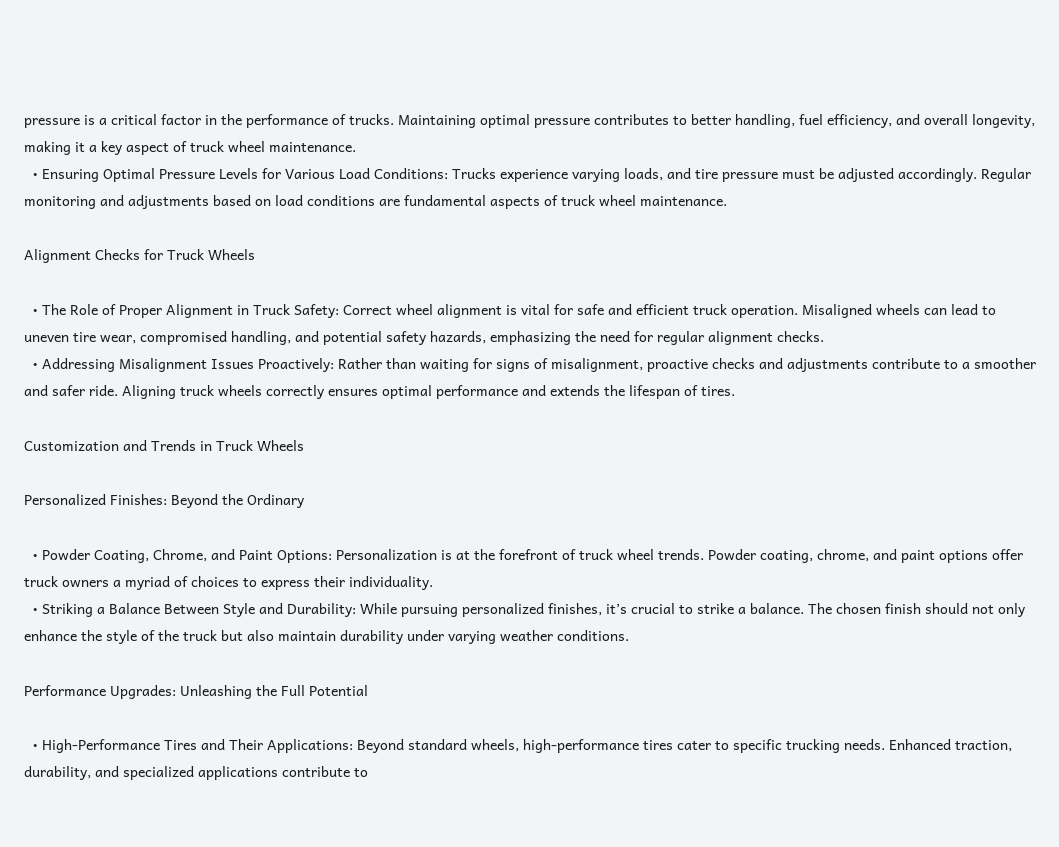pressure is a critical factor in the performance of trucks. Maintaining optimal pressure contributes to better handling, fuel efficiency, and overall longevity, making it a key aspect of truck wheel maintenance.
  • Ensuring Optimal Pressure Levels for Various Load Conditions: Trucks experience varying loads, and tire pressure must be adjusted accordingly. Regular monitoring and adjustments based on load conditions are fundamental aspects of truck wheel maintenance.

Alignment Checks for Truck Wheels

  • The Role of Proper Alignment in Truck Safety: Correct wheel alignment is vital for safe and efficient truck operation. Misaligned wheels can lead to uneven tire wear, compromised handling, and potential safety hazards, emphasizing the need for regular alignment checks.
  • Addressing Misalignment Issues Proactively: Rather than waiting for signs of misalignment, proactive checks and adjustments contribute to a smoother and safer ride. Aligning truck wheels correctly ensures optimal performance and extends the lifespan of tires.

Customization and Trends in Truck Wheels

Personalized Finishes: Beyond the Ordinary

  • Powder Coating, Chrome, and Paint Options: Personalization is at the forefront of truck wheel trends. Powder coating, chrome, and paint options offer truck owners a myriad of choices to express their individuality.
  • Striking a Balance Between Style and Durability: While pursuing personalized finishes, it’s crucial to strike a balance. The chosen finish should not only enhance the style of the truck but also maintain durability under varying weather conditions.

Performance Upgrades: Unleashing the Full Potential

  • High-Performance Tires and Their Applications: Beyond standard wheels, high-performance tires cater to specific trucking needs. Enhanced traction, durability, and specialized applications contribute to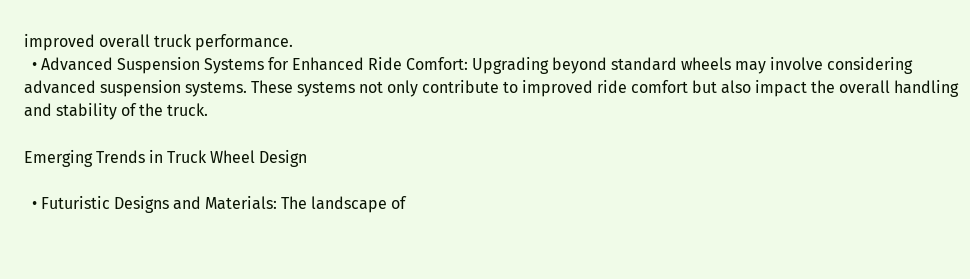improved overall truck performance.
  • Advanced Suspension Systems for Enhanced Ride Comfort: Upgrading beyond standard wheels may involve considering advanced suspension systems. These systems not only contribute to improved ride comfort but also impact the overall handling and stability of the truck.

Emerging Trends in Truck Wheel Design

  • Futuristic Designs and Materials: The landscape of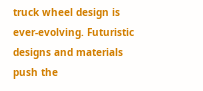truck wheel design is ever-evolving. Futuristic designs and materials push the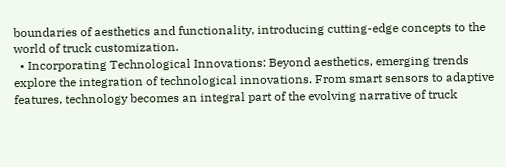boundaries of aesthetics and functionality, introducing cutting-edge concepts to the world of truck customization.
  • Incorporating Technological Innovations: Beyond aesthetics, emerging trends explore the integration of technological innovations. From smart sensors to adaptive features, technology becomes an integral part of the evolving narrative of truck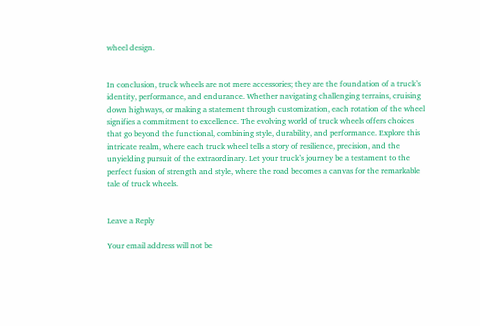wheel design.


In conclusion, truck wheels are not mere accessories; they are the foundation of a truck’s identity, performance, and endurance. Whether navigating challenging terrains, cruising down highways, or making a statement through customization, each rotation of the wheel signifies a commitment to excellence. The evolving world of truck wheels offers choices that go beyond the functional, combining style, durability, and performance. Explore this intricate realm, where each truck wheel tells a story of resilience, precision, and the unyielding pursuit of the extraordinary. Let your truck’s journey be a testament to the perfect fusion of strength and style, where the road becomes a canvas for the remarkable tale of truck wheels.


Leave a Reply

Your email address will not be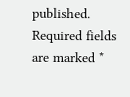published. Required fields are marked *